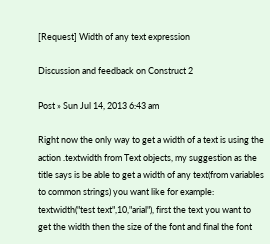[Request] Width of any text expression

Discussion and feedback on Construct 2

Post » Sun Jul 14, 2013 6:43 am

Right now the only way to get a width of a text is using the action .textwidth from Text objects, my suggestion as the title says is be able to get a width of any text(from variables to common strings) you want like for example: textwidth("test text",10,"arial"), first the text you want to get the width then the size of the font and final the font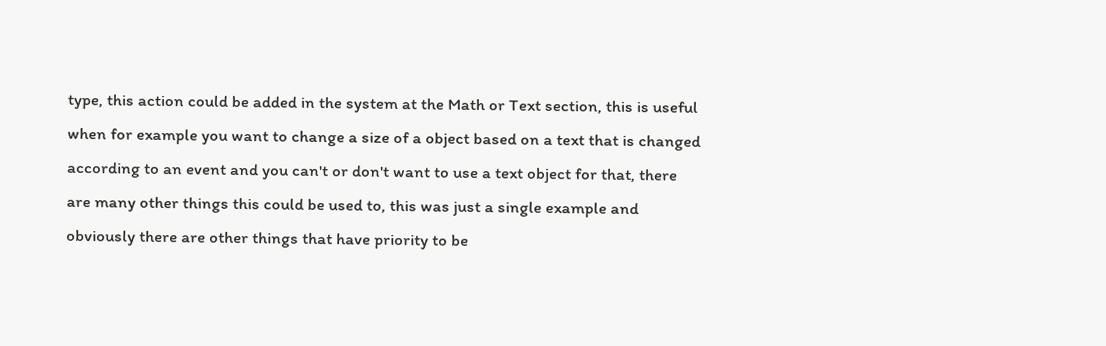type, this action could be added in the system at the Math or Text section, this is useful when for example you want to change a size of a object based on a text that is changed according to an event and you can't or don't want to use a text object for that, there are many other things this could be used to, this was just a single example and obviously there are other things that have priority to be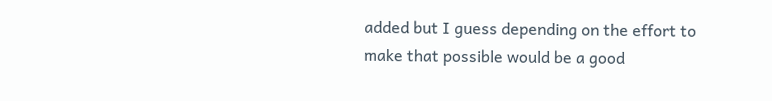added but I guess depending on the effort to make that possible would be a good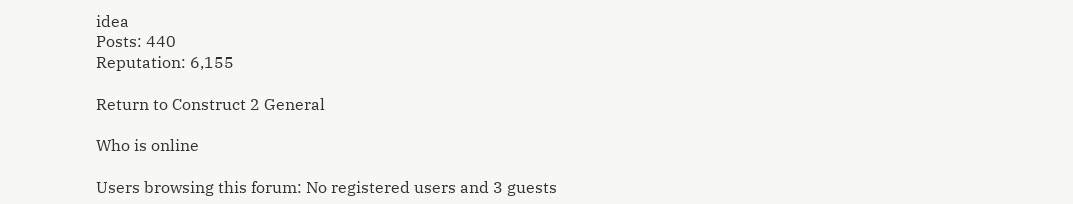idea
Posts: 440
Reputation: 6,155

Return to Construct 2 General

Who is online

Users browsing this forum: No registered users and 3 guests